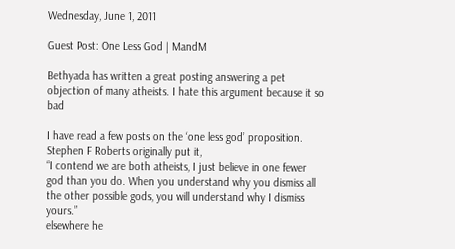Wednesday, June 1, 2011

Guest Post: One Less God | MandM

Bethyada has written a great posting answering a pet objection of many atheists. I hate this argument because it so bad

I have read a few posts on the ‘one less god’ proposition. Stephen F Roberts originally put it,
“I contend we are both atheists, I just believe in one fewer god than you do. When you understand why you dismiss all the other possible gods, you will understand why I dismiss yours.”
elsewhere he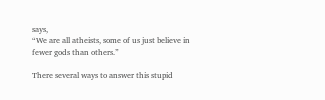says,
“We are all atheists, some of us just believe in fewer gods than others.”

There several ways to answer this stupid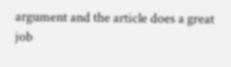argument and the article does a great job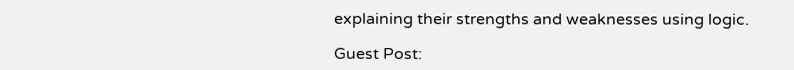explaining their strengths and weaknesses using logic.

Guest Post: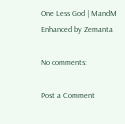One Less God | MandM
Enhanced by Zemanta

No comments:

Post a Comment